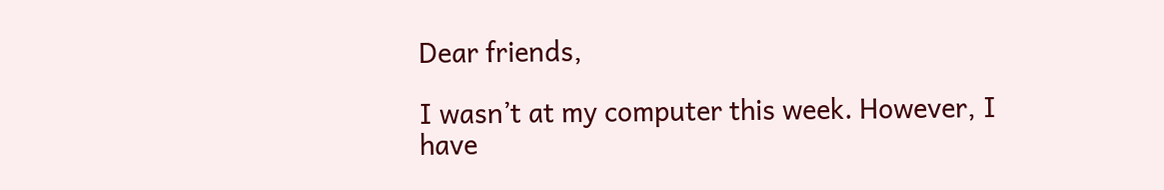Dear friends,

I wasn’t at my computer this week. However, I have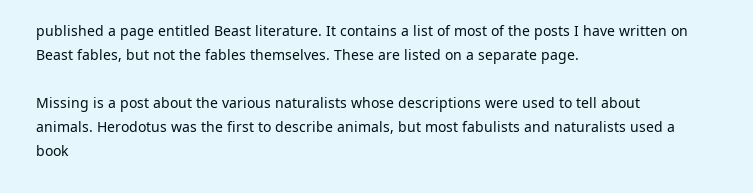published a page entitled Beast literature. It contains a list of most of the posts I have written on Beast fables, but not the fables themselves. These are listed on a separate page.

Missing is a post about the various naturalists whose descriptions were used to tell about animals. Herodotus was the first to describe animals, but most fabulists and naturalists used a book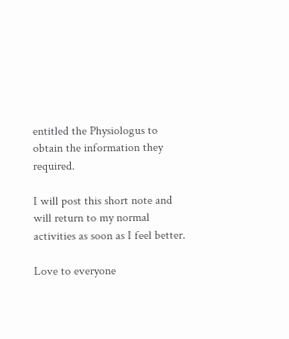entitled the Physiologus to obtain the information they required.

I will post this short note and will return to my normal activities as soon as I feel better.

Love to everyone